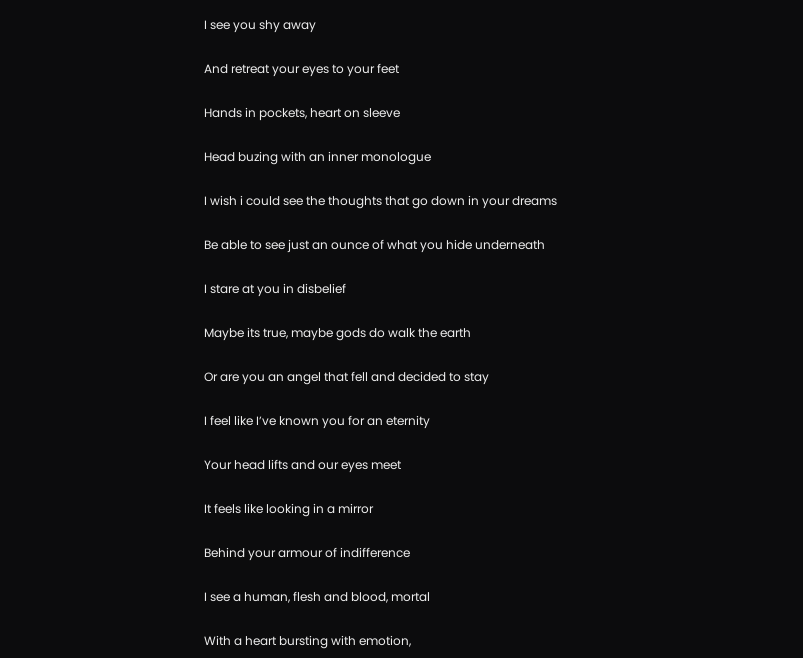I see you shy away

And retreat your eyes to your feet

Hands in pockets, heart on sleeve

Head buzing with an inner monologue

I wish i could see the thoughts that go down in your dreams

Be able to see just an ounce of what you hide underneath

I stare at you in disbelief

Maybe its true, maybe gods do walk the earth

Or are you an angel that fell and decided to stay

I feel like I’ve known you for an eternity

Your head lifts and our eyes meet

It feels like looking in a mirror

Behind your armour of indifference

I see a human, flesh and blood, mortal

With a heart bursting with emotion,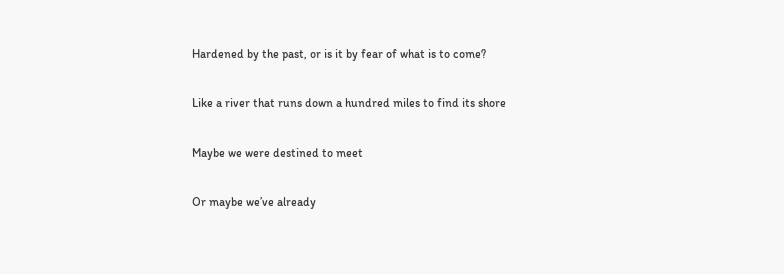Hardened by the past, or is it by fear of what is to come?

Like a river that runs down a hundred miles to find its shore

Maybe we were destined to meet

Or maybe we’ve already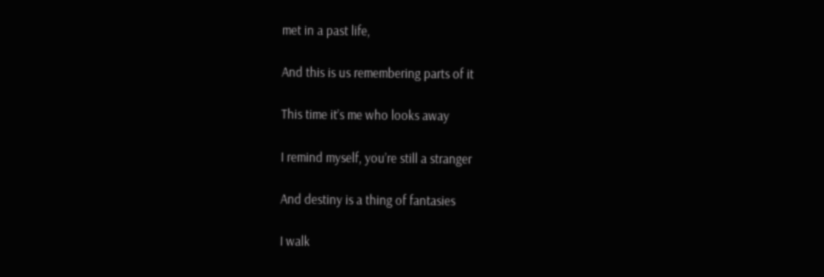met in a past life,

And this is us remembering parts of it

This time it’s me who looks away

I remind myself, you’re still a stranger

And destiny is a thing of fantasies

I walk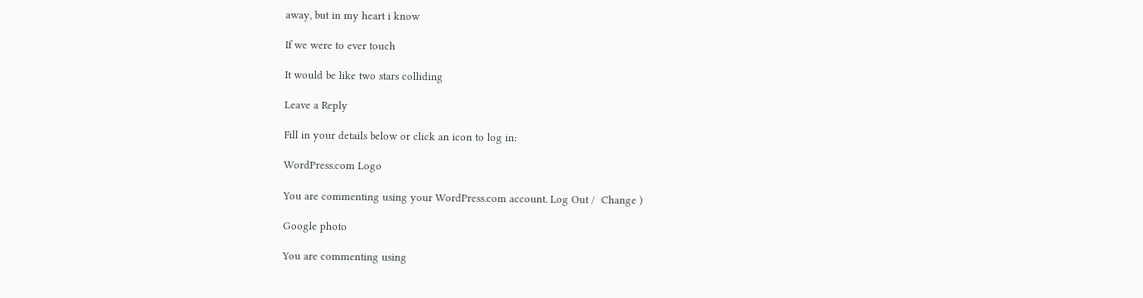away, but in my heart i know

If we were to ever touch

It would be like two stars colliding

Leave a Reply

Fill in your details below or click an icon to log in:

WordPress.com Logo

You are commenting using your WordPress.com account. Log Out /  Change )

Google photo

You are commenting using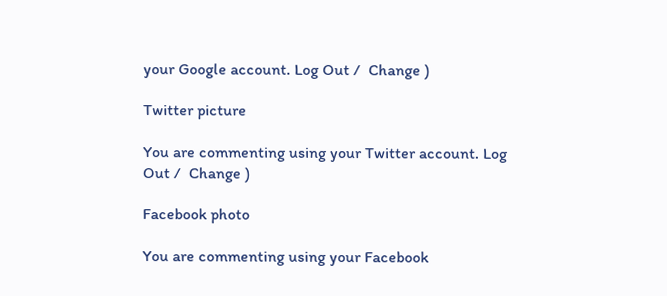your Google account. Log Out /  Change )

Twitter picture

You are commenting using your Twitter account. Log Out /  Change )

Facebook photo

You are commenting using your Facebook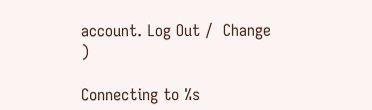account. Log Out /  Change )

Connecting to %s